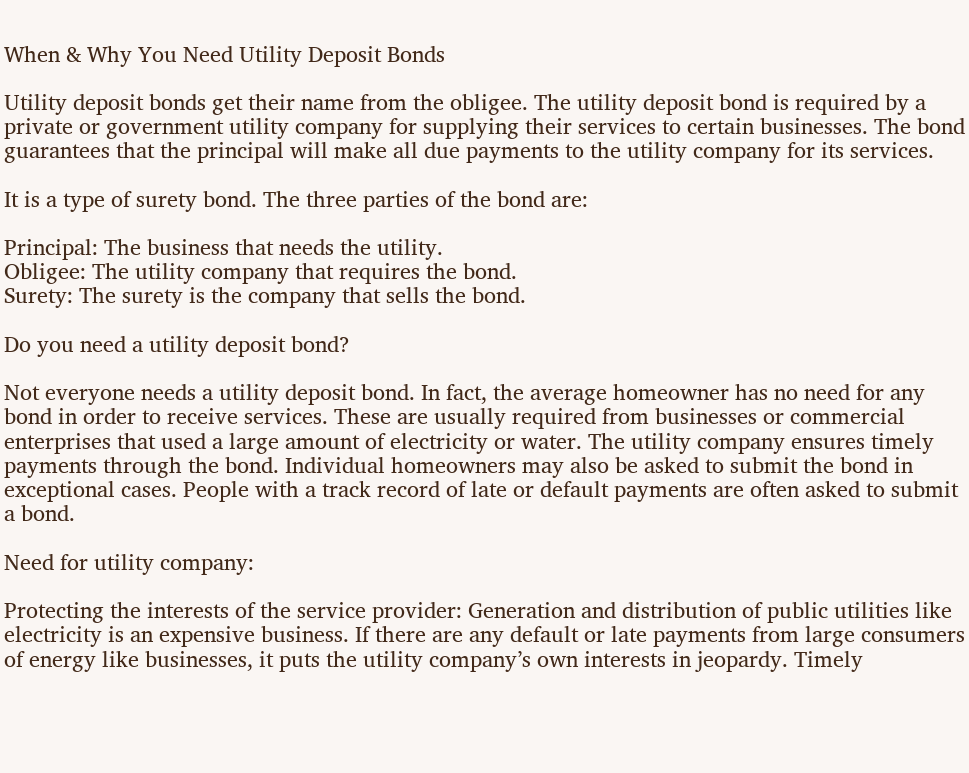When & Why You Need Utility Deposit Bonds

Utility deposit bonds get their name from the obligee. The utility deposit bond is required by a private or government utility company for supplying their services to certain businesses. The bond guarantees that the principal will make all due payments to the utility company for its services.

It is a type of surety bond. The three parties of the bond are:

Principal: The business that needs the utility.
Obligee: The utility company that requires the bond.
Surety: The surety is the company that sells the bond.

Do you need a utility deposit bond?

Not everyone needs a utility deposit bond. In fact, the average homeowner has no need for any bond in order to receive services. These are usually required from businesses or commercial enterprises that used a large amount of electricity or water. The utility company ensures timely payments through the bond. Individual homeowners may also be asked to submit the bond in exceptional cases. People with a track record of late or default payments are often asked to submit a bond.

Need for utility company:

Protecting the interests of the service provider: Generation and distribution of public utilities like electricity is an expensive business. If there are any default or late payments from large consumers of energy like businesses, it puts the utility company’s own interests in jeopardy. Timely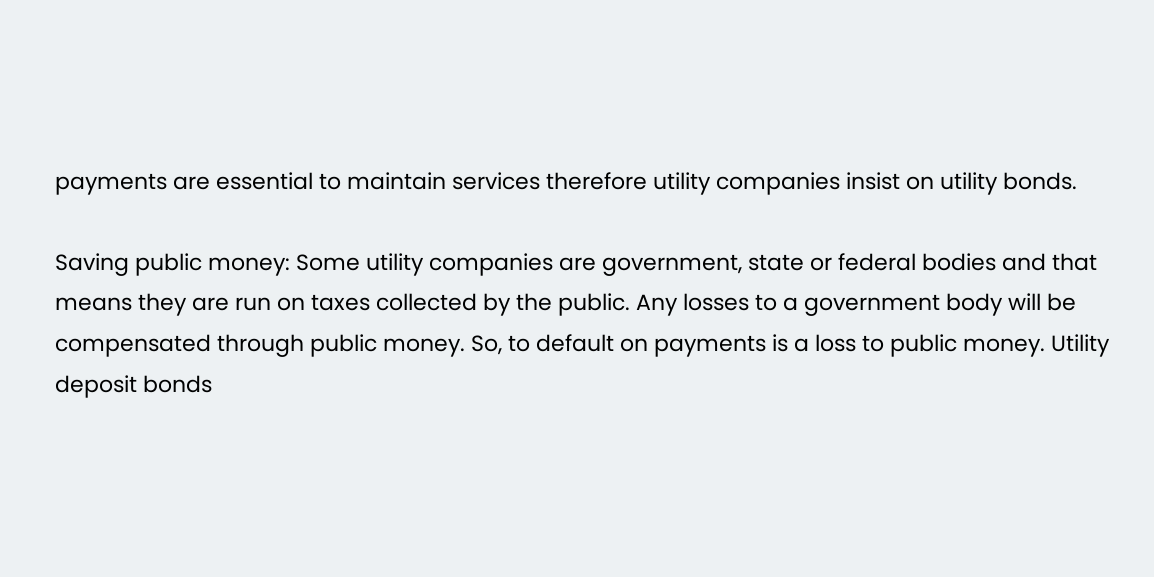payments are essential to maintain services therefore utility companies insist on utility bonds.

Saving public money: Some utility companies are government, state or federal bodies and that means they are run on taxes collected by the public. Any losses to a government body will be compensated through public money. So, to default on payments is a loss to public money. Utility deposit bonds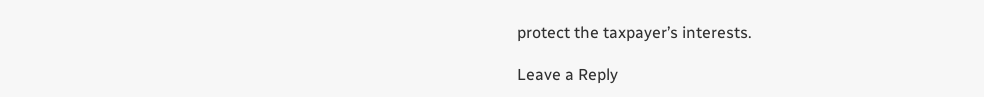protect the taxpayer’s interests.

Leave a Reply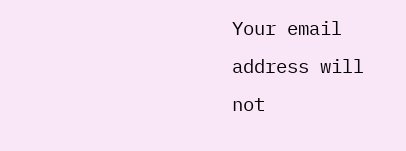Your email address will not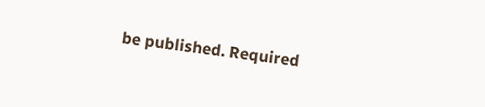be published. Required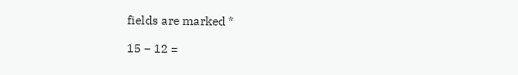fields are marked *

15 − 12 =